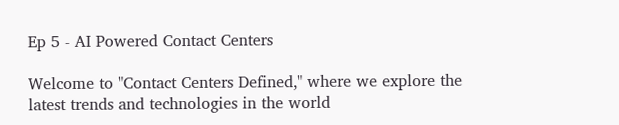Ep 5 - AI Powered Contact Centers

Welcome to "Contact Centers Defined," where we explore the latest trends and technologies in the world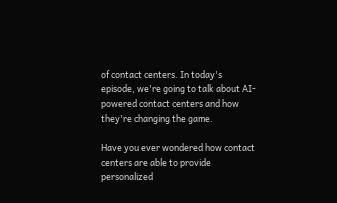of contact centers. In today's episode, we're going to talk about AI-powered contact centers and how they're changing the game.

Have you ever wondered how contact centers are able to provide personalized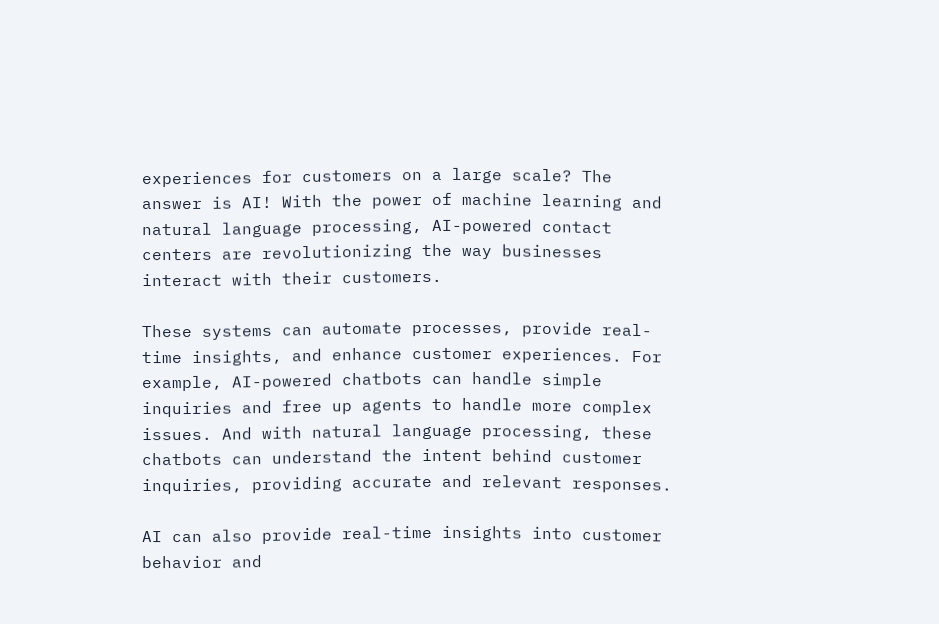experiences for customers on a large scale? The answer is AI! With the power of machine learning and natural language processing, AI-powered contact centers are revolutionizing the way businesses interact with their customers.

These systems can automate processes, provide real-time insights, and enhance customer experiences. For example, AI-powered chatbots can handle simple inquiries and free up agents to handle more complex issues. And with natural language processing, these chatbots can understand the intent behind customer inquiries, providing accurate and relevant responses.

AI can also provide real-time insights into customer behavior and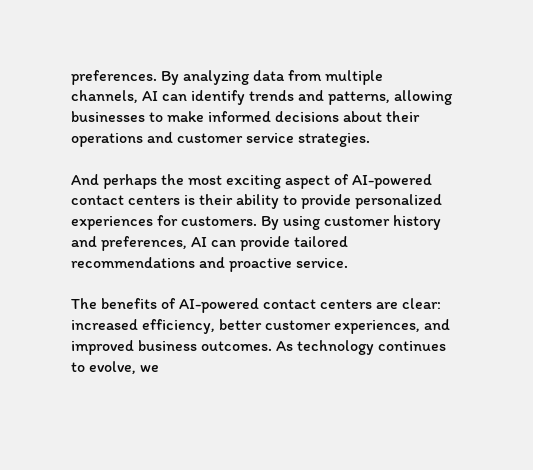preferences. By analyzing data from multiple channels, AI can identify trends and patterns, allowing businesses to make informed decisions about their operations and customer service strategies.

And perhaps the most exciting aspect of AI-powered contact centers is their ability to provide personalized experiences for customers. By using customer history and preferences, AI can provide tailored recommendations and proactive service.

The benefits of AI-powered contact centers are clear: increased efficiency, better customer experiences, and improved business outcomes. As technology continues to evolve, we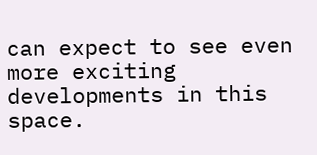can expect to see even more exciting developments in this space.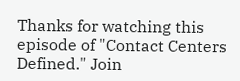Thanks for watching this episode of "Contact Centers Defined." Join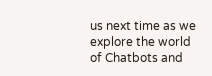us next time as we explore the world of Chatbots and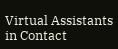Virtual Assistants in Contact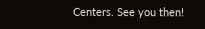Centers. See you then!